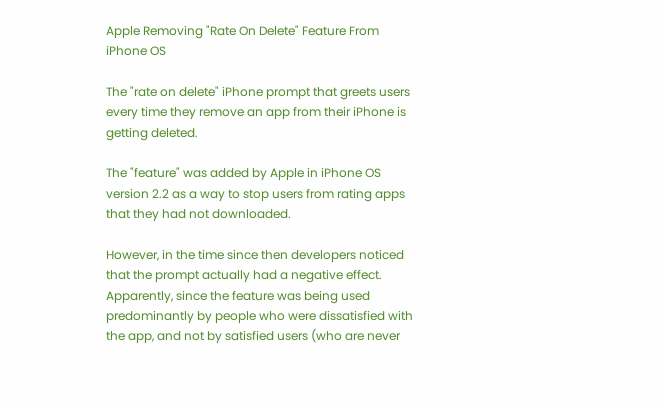Apple Removing "Rate On Delete" Feature From iPhone OS

The "rate on delete" iPhone prompt that greets users every time they remove an app from their iPhone is getting deleted.

The "feature" was added by Apple in iPhone OS version 2.2 as a way to stop users from rating apps that they had not downloaded.

However, in the time since then developers noticed that the prompt actually had a negative effect. Apparently, since the feature was being used predominantly by people who were dissatisfied with the app, and not by satisfied users (who are never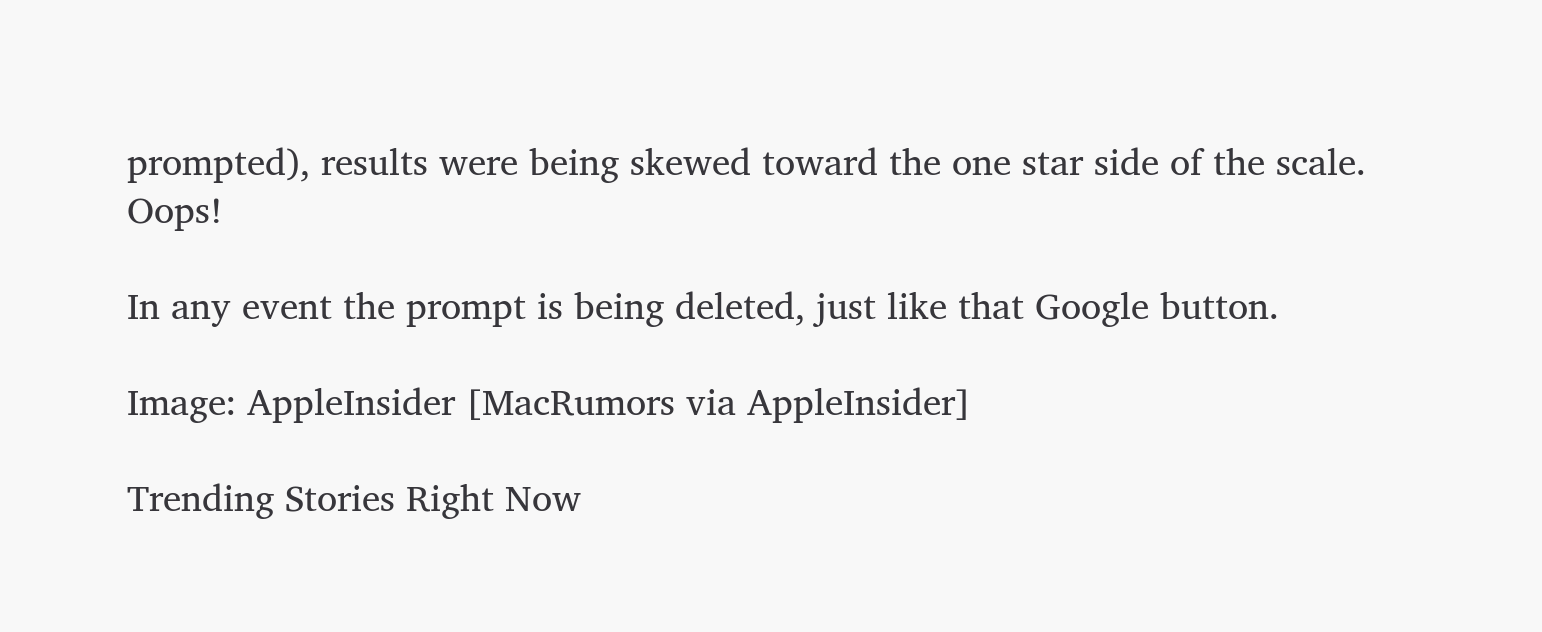prompted), results were being skewed toward the one star side of the scale. Oops!

In any event the prompt is being deleted, just like that Google button.

Image: AppleInsider [MacRumors via AppleInsider]

Trending Stories Right Now